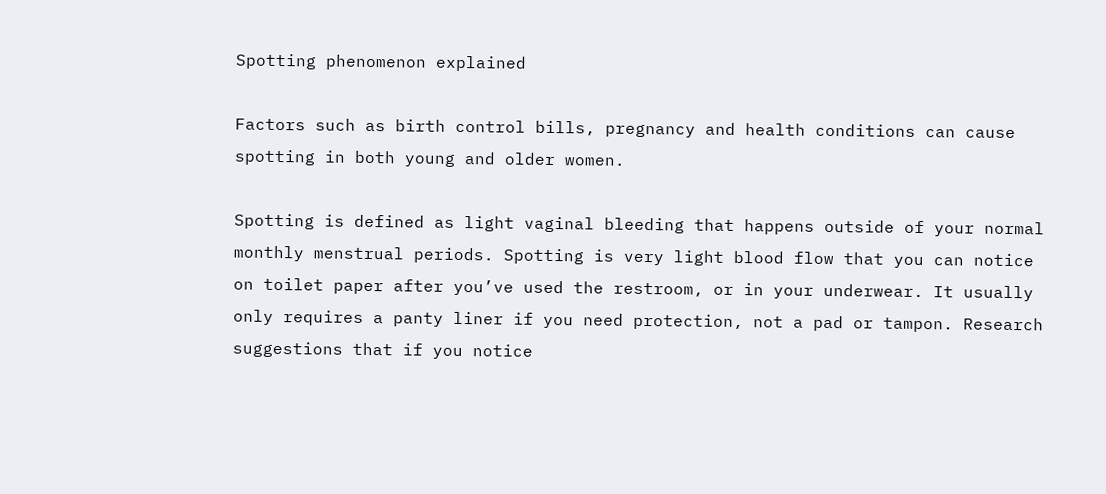Spotting phenomenon explained

Factors such as birth control bills, pregnancy and health conditions can cause spotting in both young and older women.

Spotting is defined as light vaginal bleeding that happens outside of your normal monthly menstrual periods. Spotting is very light blood flow that you can notice on toilet paper after you’ve used the restroom, or in your underwear. It usually only requires a panty liner if you need protection, not a pad or tampon. Research suggestions that if you notice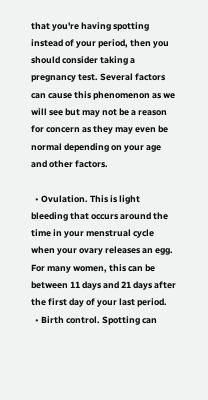that you're having spotting instead of your period, then you should consider taking a pregnancy test. Several factors can cause this phenomenon as we will see but may not be a reason for concern as they may even be normal depending on your age and other factors.

  • Ovulation. This is light bleeding that occurs around the time in your menstrual cycle when your ovary releases an egg. For many women, this can be between 11 days and 21 days after the first day of your last period.
  • Birth control. Spotting can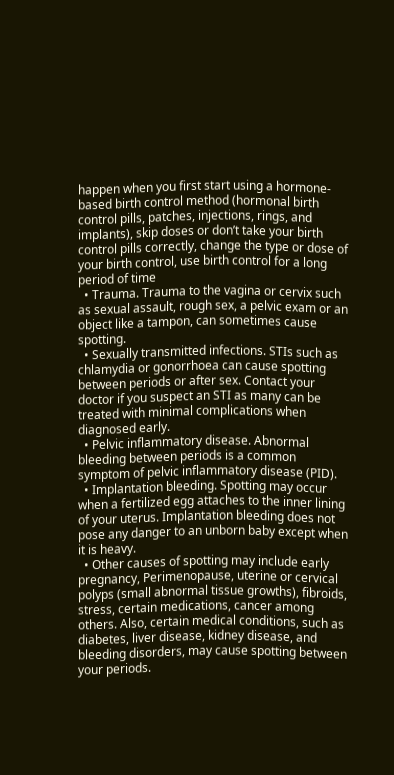happen when you first start using a hormone-based birth control method (hormonal birth control pills, patches, injections, rings, and implants), skip doses or don’t take your birth control pills correctly, change the type or dose of your birth control, use birth control for a long period of time
  • Trauma. Trauma to the vagina or cervix such as sexual assault, rough sex, a pelvic exam or an object like a tampon, can sometimes cause spotting.
  • Sexually transmitted infections. STIs such as chlamydia or gonorrhoea can cause spotting between periods or after sex. Contact your doctor if you suspect an STI as many can be treated with minimal complications when diagnosed early.
  • Pelvic inflammatory disease. Abnormal bleeding between periods is a common symptom of pelvic inflammatory disease (PID).
  • Implantation bleeding. Spotting may occur when a fertilized egg attaches to the inner lining of your uterus. Implantation bleeding does not pose any danger to an unborn baby except when it is heavy.
  • Other causes of spotting may include early pregnancy, Perimenopause, uterine or cervical polyps (small abnormal tissue growths), fibroids, stress, certain medications, cancer among others. Also, certain medical conditions, such as diabetes, liver disease, kidney disease, and bleeding disorders, may cause spotting between your periods.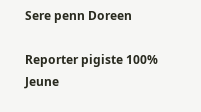Sere penn Doreen

Reporter pigiste 100% Jeune